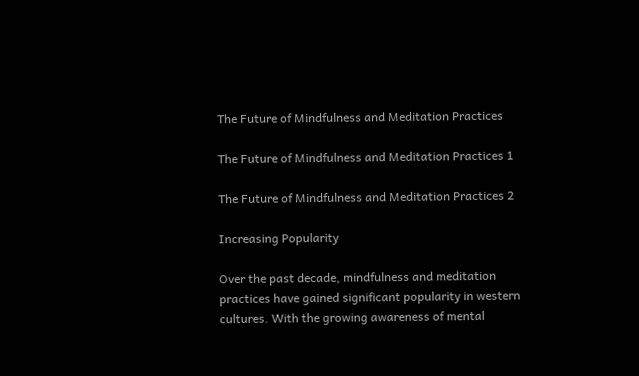The Future of Mindfulness and Meditation Practices

The Future of Mindfulness and Meditation Practices 1

The Future of Mindfulness and Meditation Practices 2

Increasing Popularity

Over the past decade, mindfulness and meditation practices have gained significant popularity in western cultures. With the growing awareness of mental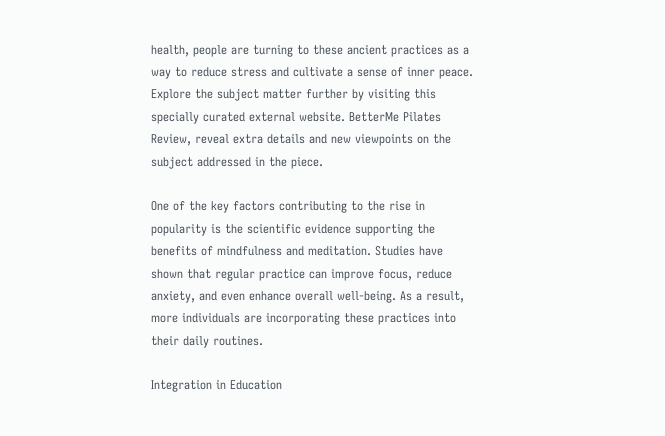health, people are turning to these ancient practices as a way to reduce stress and cultivate a sense of inner peace. Explore the subject matter further by visiting this specially curated external website. BetterMe Pilates Review, reveal extra details and new viewpoints on the subject addressed in the piece.

One of the key factors contributing to the rise in popularity is the scientific evidence supporting the benefits of mindfulness and meditation. Studies have shown that regular practice can improve focus, reduce anxiety, and even enhance overall well-being. As a result, more individuals are incorporating these practices into their daily routines.

Integration in Education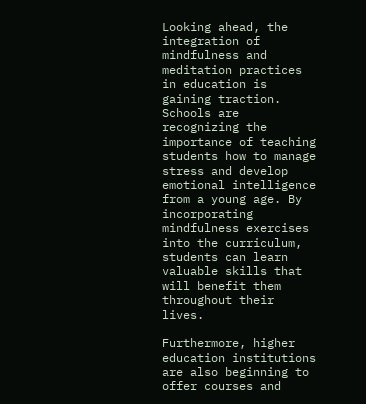Looking ahead, the integration of mindfulness and meditation practices in education is gaining traction. Schools are recognizing the importance of teaching students how to manage stress and develop emotional intelligence from a young age. By incorporating mindfulness exercises into the curriculum, students can learn valuable skills that will benefit them throughout their lives.

Furthermore, higher education institutions are also beginning to offer courses and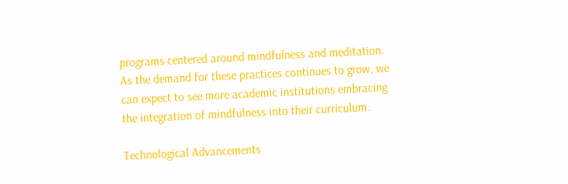programs centered around mindfulness and meditation. As the demand for these practices continues to grow, we can expect to see more academic institutions embracing the integration of mindfulness into their curriculum.

Technological Advancements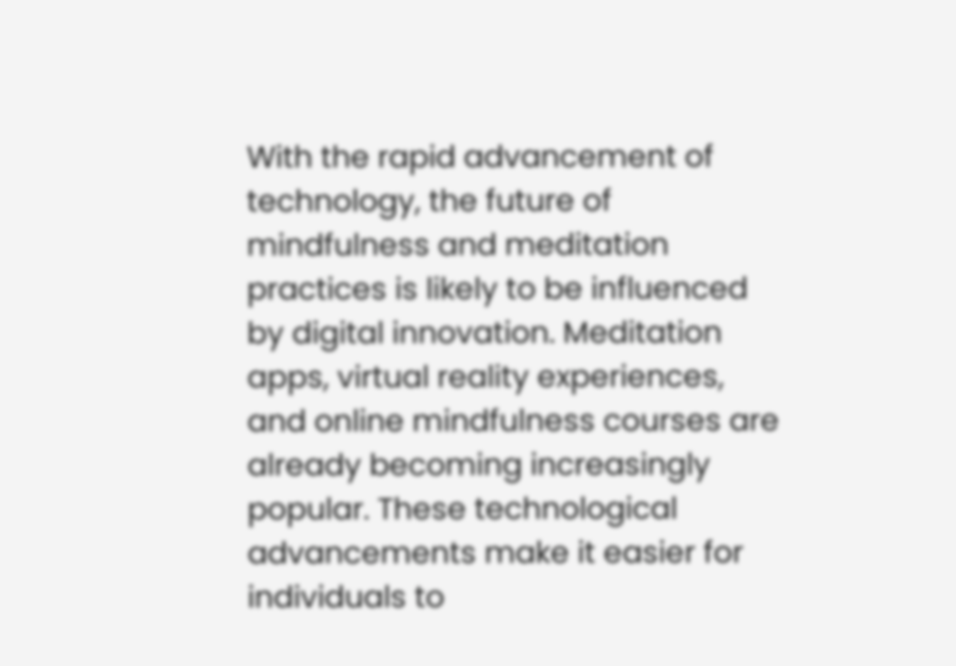With the rapid advancement of technology, the future of mindfulness and meditation practices is likely to be influenced by digital innovation. Meditation apps, virtual reality experiences, and online mindfulness courses are already becoming increasingly popular. These technological advancements make it easier for individuals to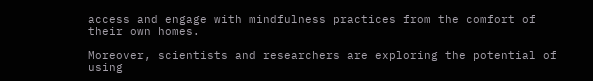access and engage with mindfulness practices from the comfort of their own homes.

Moreover, scientists and researchers are exploring the potential of using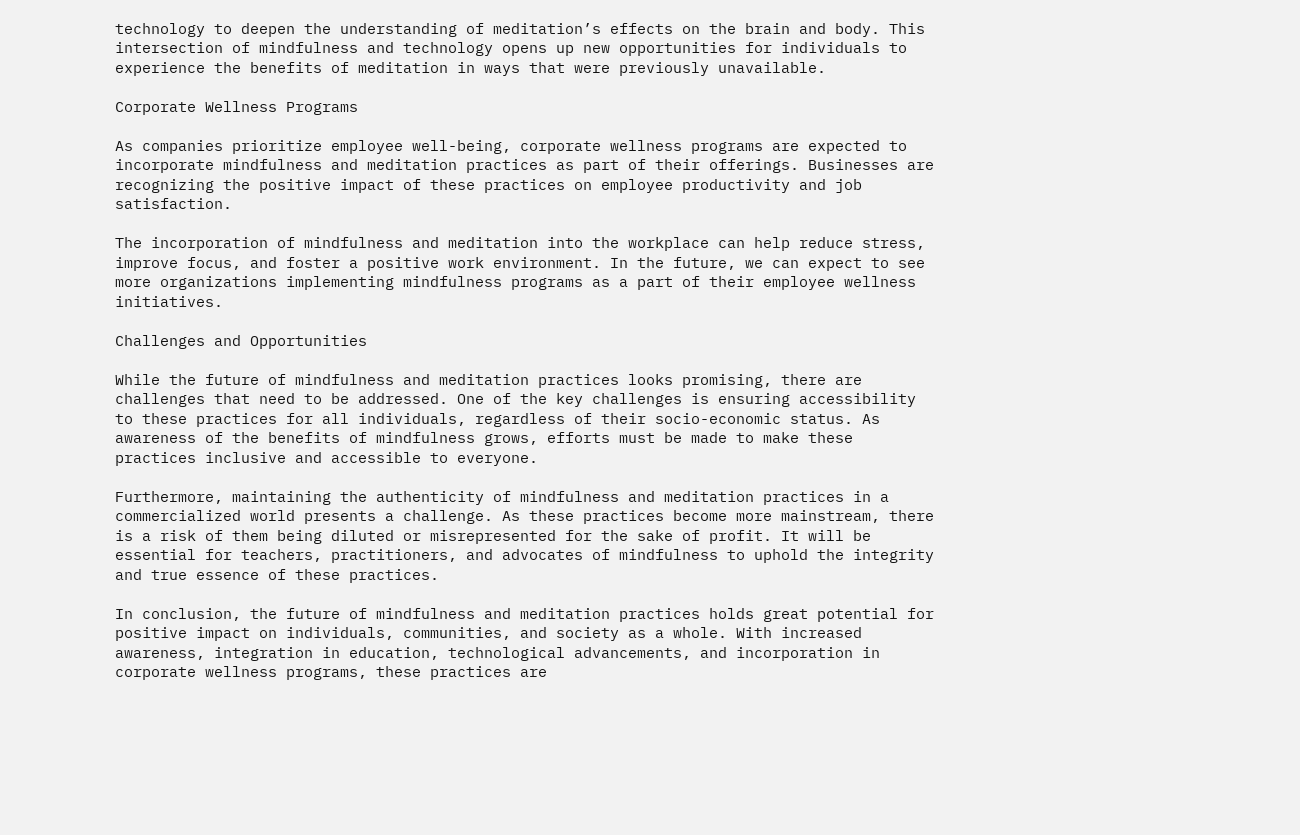technology to deepen the understanding of meditation’s effects on the brain and body. This intersection of mindfulness and technology opens up new opportunities for individuals to experience the benefits of meditation in ways that were previously unavailable.

Corporate Wellness Programs

As companies prioritize employee well-being, corporate wellness programs are expected to incorporate mindfulness and meditation practices as part of their offerings. Businesses are recognizing the positive impact of these practices on employee productivity and job satisfaction.

The incorporation of mindfulness and meditation into the workplace can help reduce stress, improve focus, and foster a positive work environment. In the future, we can expect to see more organizations implementing mindfulness programs as a part of their employee wellness initiatives.

Challenges and Opportunities

While the future of mindfulness and meditation practices looks promising, there are challenges that need to be addressed. One of the key challenges is ensuring accessibility to these practices for all individuals, regardless of their socio-economic status. As awareness of the benefits of mindfulness grows, efforts must be made to make these practices inclusive and accessible to everyone.

Furthermore, maintaining the authenticity of mindfulness and meditation practices in a commercialized world presents a challenge. As these practices become more mainstream, there is a risk of them being diluted or misrepresented for the sake of profit. It will be essential for teachers, practitioners, and advocates of mindfulness to uphold the integrity and true essence of these practices.

In conclusion, the future of mindfulness and meditation practices holds great potential for positive impact on individuals, communities, and society as a whole. With increased awareness, integration in education, technological advancements, and incorporation in corporate wellness programs, these practices are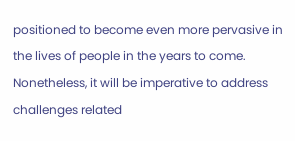positioned to become even more pervasive in the lives of people in the years to come. Nonetheless, it will be imperative to address challenges related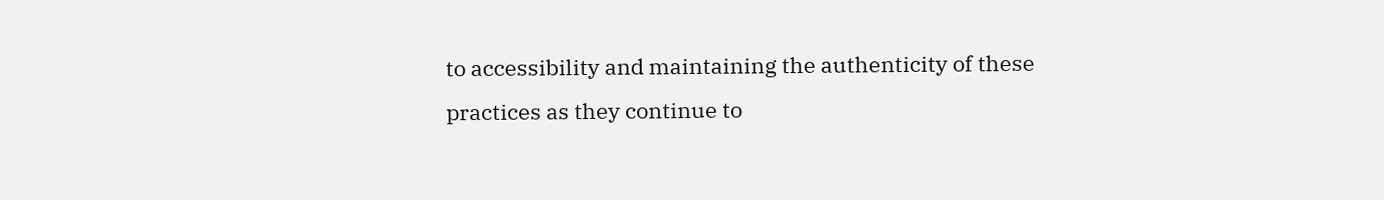to accessibility and maintaining the authenticity of these practices as they continue to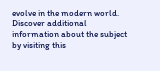evolve in the modern world. Discover additional information about the subject by visiting this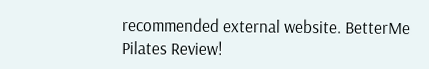recommended external website. BetterMe Pilates Review!